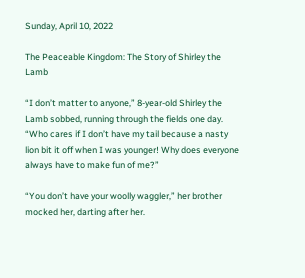Sunday, April 10, 2022

The Peaceable Kingdom: The Story of Shirley the Lamb

“I don’t matter to anyone,” 8-year-old Shirley the Lamb sobbed, running through the fields one day. “Who cares if I don’t have my tail because a nasty lion bit it off when I was younger! Why does everyone always have to make fun of me?”

“You don’t have your woolly waggler,” her brother mocked her, darting after her.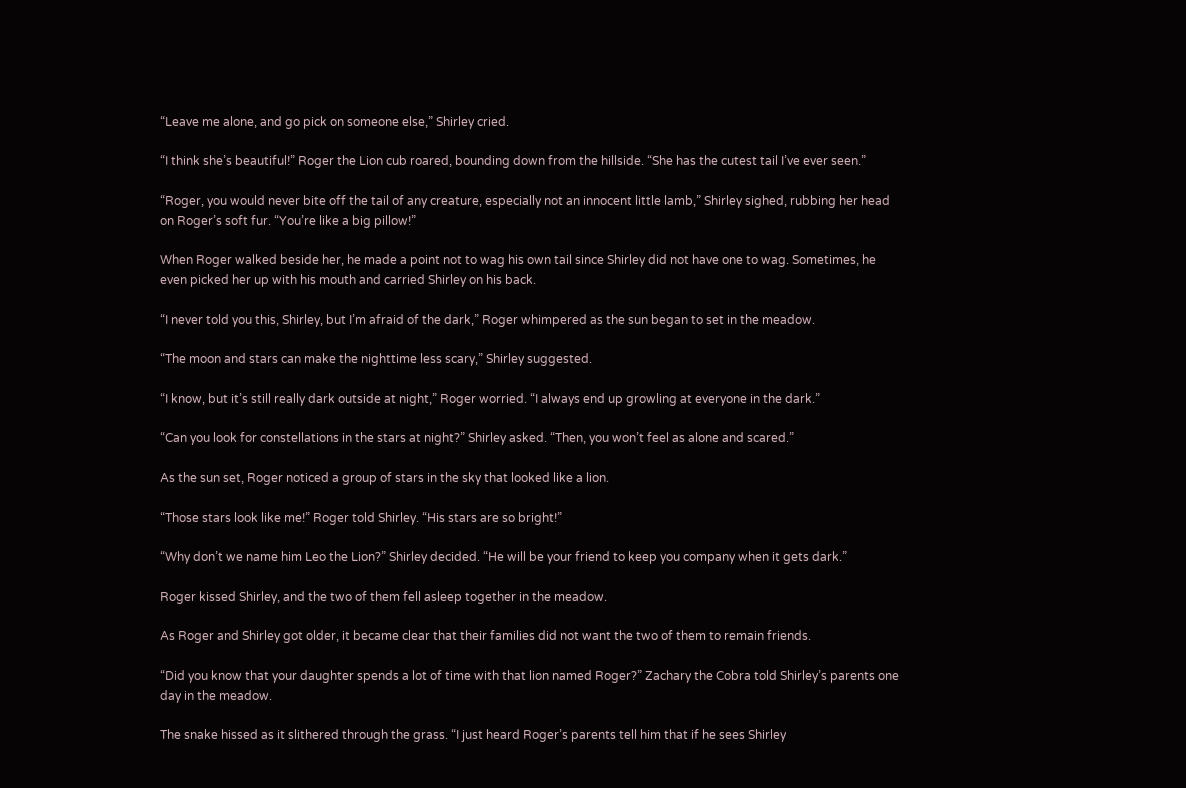“Leave me alone, and go pick on someone else,” Shirley cried.

“I think she’s beautiful!” Roger the Lion cub roared, bounding down from the hillside. “She has the cutest tail I’ve ever seen.”

“Roger, you would never bite off the tail of any creature, especially not an innocent little lamb,” Shirley sighed, rubbing her head on Roger’s soft fur. “You’re like a big pillow!”

When Roger walked beside her, he made a point not to wag his own tail since Shirley did not have one to wag. Sometimes, he even picked her up with his mouth and carried Shirley on his back.

“I never told you this, Shirley, but I’m afraid of the dark,” Roger whimpered as the sun began to set in the meadow.

“The moon and stars can make the nighttime less scary,” Shirley suggested.

“I know, but it’s still really dark outside at night,” Roger worried. “I always end up growling at everyone in the dark.”

“Can you look for constellations in the stars at night?” Shirley asked. “Then, you won’t feel as alone and scared.”

As the sun set, Roger noticed a group of stars in the sky that looked like a lion.

“Those stars look like me!” Roger told Shirley. “His stars are so bright!”

“Why don’t we name him Leo the Lion?” Shirley decided. “He will be your friend to keep you company when it gets dark.”

Roger kissed Shirley, and the two of them fell asleep together in the meadow.

As Roger and Shirley got older, it became clear that their families did not want the two of them to remain friends.

“Did you know that your daughter spends a lot of time with that lion named Roger?” Zachary the Cobra told Shirley’s parents one day in the meadow.

The snake hissed as it slithered through the grass. “I just heard Roger’s parents tell him that if he sees Shirley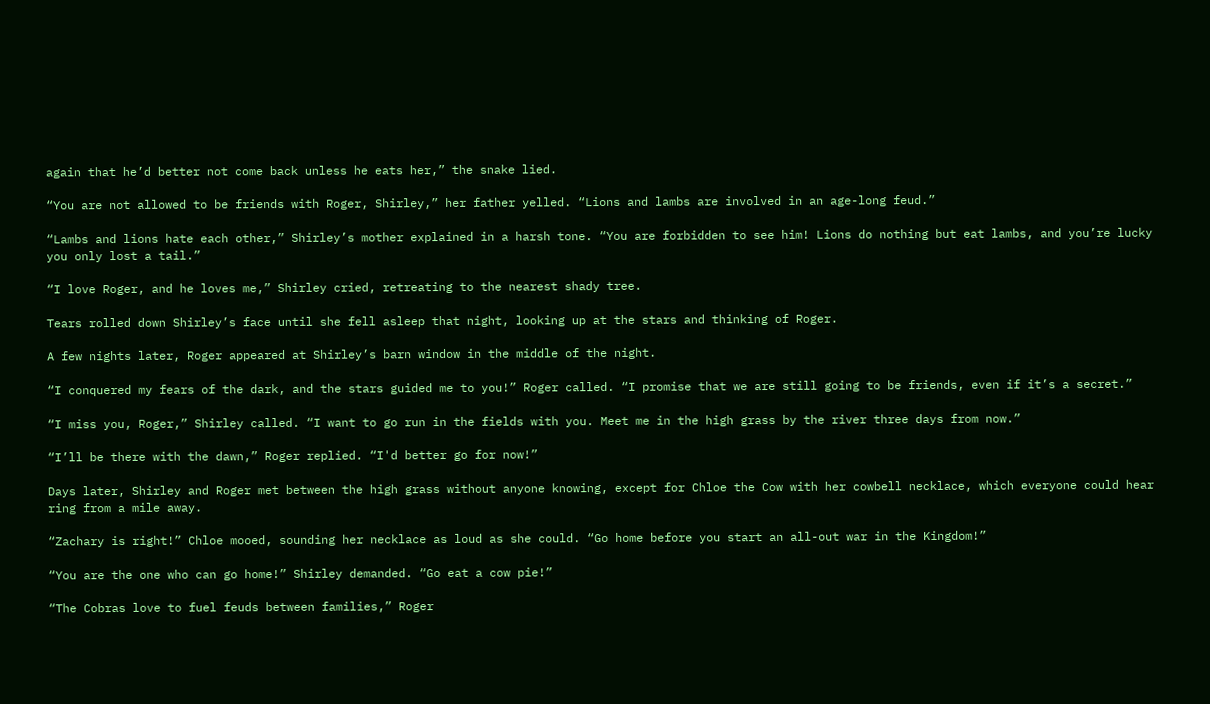again that he’d better not come back unless he eats her,” the snake lied.

“You are not allowed to be friends with Roger, Shirley,” her father yelled. “Lions and lambs are involved in an age-long feud.”

“Lambs and lions hate each other,” Shirley’s mother explained in a harsh tone. “You are forbidden to see him! Lions do nothing but eat lambs, and you’re lucky you only lost a tail.”

“I love Roger, and he loves me,” Shirley cried, retreating to the nearest shady tree.

Tears rolled down Shirley’s face until she fell asleep that night, looking up at the stars and thinking of Roger.

A few nights later, Roger appeared at Shirley’s barn window in the middle of the night.

“I conquered my fears of the dark, and the stars guided me to you!” Roger called. “I promise that we are still going to be friends, even if it’s a secret.”

“I miss you, Roger,” Shirley called. “I want to go run in the fields with you. Meet me in the high grass by the river three days from now.”

“I’ll be there with the dawn,” Roger replied. “I'd better go for now!”

Days later, Shirley and Roger met between the high grass without anyone knowing, except for Chloe the Cow with her cowbell necklace, which everyone could hear ring from a mile away.

“Zachary is right!” Chloe mooed, sounding her necklace as loud as she could. “Go home before you start an all-out war in the Kingdom!”

“You are the one who can go home!” Shirley demanded. “Go eat a cow pie!”

“The Cobras love to fuel feuds between families,” Roger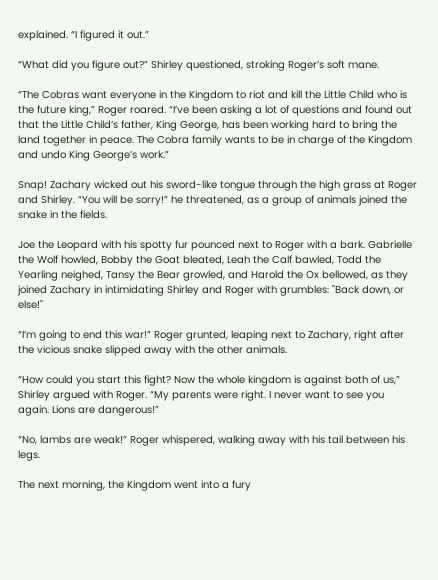explained. “I figured it out.”

“What did you figure out?” Shirley questioned, stroking Roger’s soft mane.

“The Cobras want everyone in the Kingdom to riot and kill the Little Child who is the future king,” Roger roared. “I’ve been asking a lot of questions and found out that the Little Child’s father, King George, has been working hard to bring the land together in peace. The Cobra family wants to be in charge of the Kingdom and undo King George’s work.”

Snap! Zachary wicked out his sword-like tongue through the high grass at Roger and Shirley. “You will be sorry!” he threatened, as a group of animals joined the snake in the fields.

Joe the Leopard with his spotty fur pounced next to Roger with a bark. Gabrielle the Wolf howled, Bobby the Goat bleated, Leah the Calf bawled, Todd the Yearling neighed, Tansy the Bear growled, and Harold the Ox bellowed, as they joined Zachary in intimidating Shirley and Roger with grumbles: "Back down, or else!"

“I’m going to end this war!” Roger grunted, leaping next to Zachary, right after the vicious snake slipped away with the other animals.

“How could you start this fight? Now the whole kingdom is against both of us,” Shirley argued with Roger. “My parents were right. I never want to see you again. Lions are dangerous!”

“No, lambs are weak!” Roger whispered, walking away with his tail between his legs.

The next morning, the Kingdom went into a fury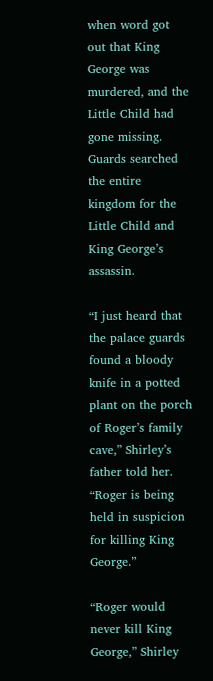when word got out that King George was murdered, and the Little Child had gone missing. Guards searched the entire kingdom for the Little Child and King George’s assassin.

“I just heard that the palace guards found a bloody knife in a potted plant on the porch of Roger’s family cave,” Shirley’s father told her. “Roger is being held in suspicion for killing King George.”

“Roger would never kill King George,” Shirley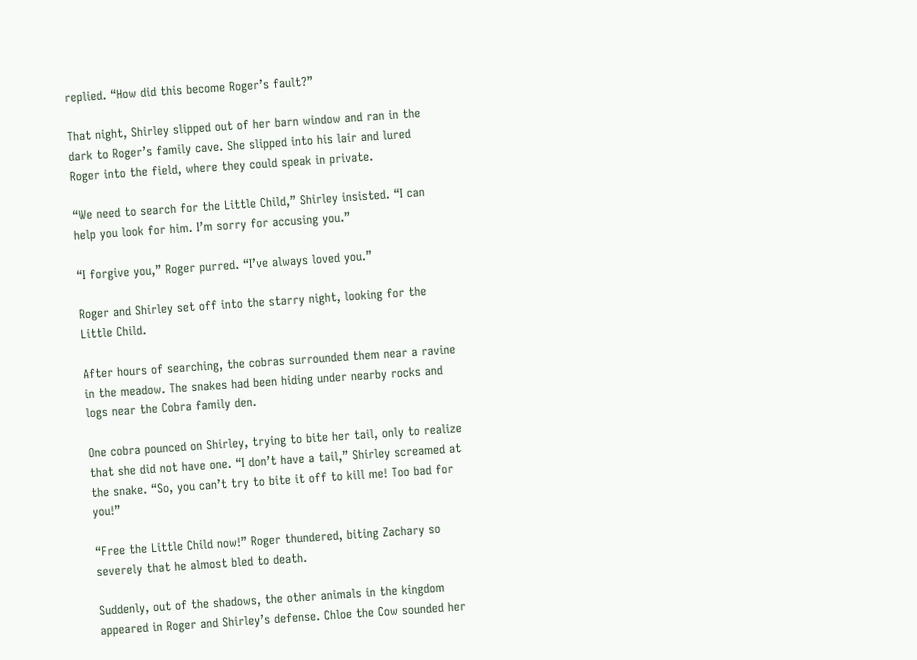replied. “How did this become Roger’s fault?”

That night, Shirley slipped out of her barn window and ran in the dark to Roger’s family cave. She slipped into his lair and lured Roger into the field, where they could speak in private.

“We need to search for the Little Child,” Shirley insisted. “I can help you look for him. I’m sorry for accusing you.”

“I forgive you,” Roger purred. “I’ve always loved you.”

Roger and Shirley set off into the starry night, looking for the Little Child.

After hours of searching, the cobras surrounded them near a ravine in the meadow. The snakes had been hiding under nearby rocks and logs near the Cobra family den.

One cobra pounced on Shirley, trying to bite her tail, only to realize that she did not have one. “I don’t have a tail,” Shirley screamed at the snake. “So, you can’t try to bite it off to kill me! Too bad for you!”

“Free the Little Child now!” Roger thundered, biting Zachary so severely that he almost bled to death.

Suddenly, out of the shadows, the other animals in the kingdom appeared in Roger and Shirley’s defense. Chloe the Cow sounded her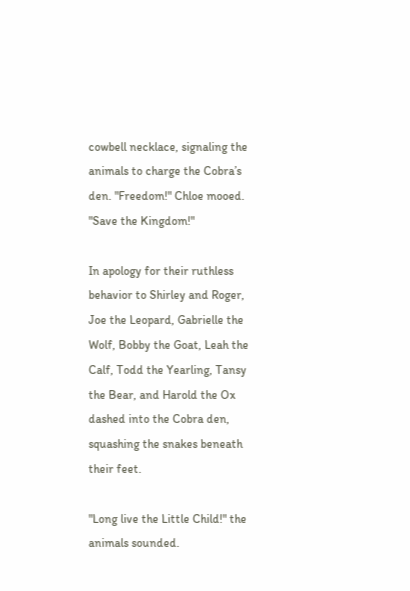cowbell necklace, signaling the animals to charge the Cobra’s den. "Freedom!" Chloe mooed. "Save the Kingdom!"

In apology for their ruthless behavior to Shirley and Roger, Joe the Leopard, Gabrielle the Wolf, Bobby the Goat, Leah the Calf, Todd the Yearling, Tansy the Bear, and Harold the Ox dashed into the Cobra den, squashing the snakes beneath their feet.

"Long live the Little Child!" the animals sounded.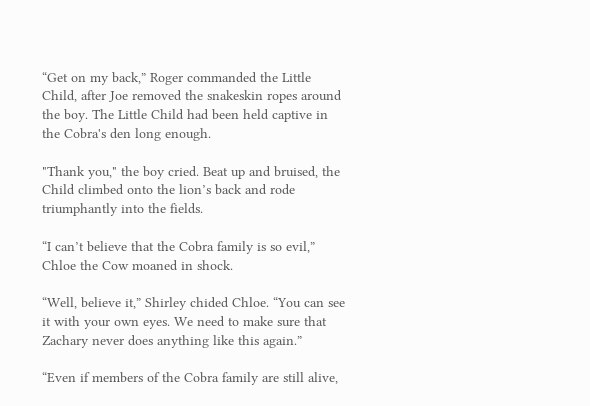“Get on my back,” Roger commanded the Little Child, after Joe removed the snakeskin ropes around the boy. The Little Child had been held captive in the Cobra's den long enough.

"Thank you," the boy cried. Beat up and bruised, the Child climbed onto the lion’s back and rode triumphantly into the fields.

“I can’t believe that the Cobra family is so evil,” Chloe the Cow moaned in shock.

“Well, believe it,” Shirley chided Chloe. “You can see it with your own eyes. We need to make sure that Zachary never does anything like this again.”

“Even if members of the Cobra family are still alive,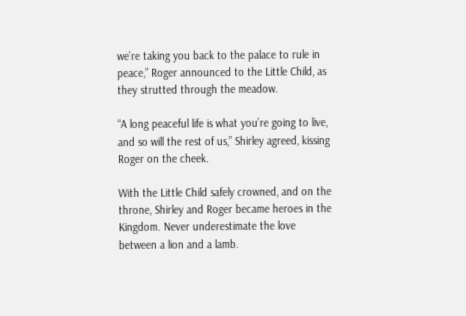we’re taking you back to the palace to rule in peace,” Roger announced to the Little Child, as they strutted through the meadow.

“A long peaceful life is what you’re going to live, and so will the rest of us,” Shirley agreed, kissing Roger on the cheek.

With the Little Child safely crowned, and on the throne, Shirley and Roger became heroes in the Kingdom. Never underestimate the love between a lion and a lamb.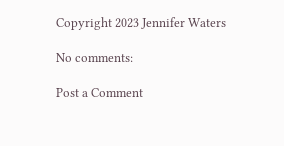Copyright 2023 Jennifer Waters

No comments:

Post a Comment